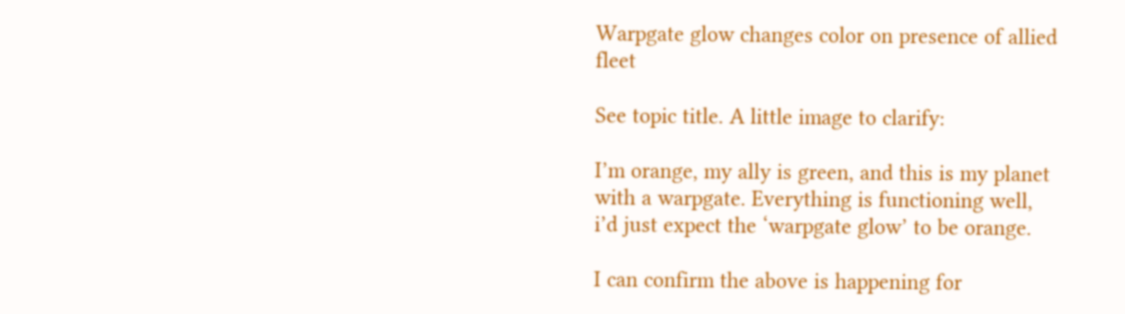Warpgate glow changes color on presence of allied fleet

See topic title. A little image to clarify:

I’m orange, my ally is green, and this is my planet with a warpgate. Everything is functioning well, i’d just expect the ‘warpgate glow’ to be orange.

I can confirm the above is happening for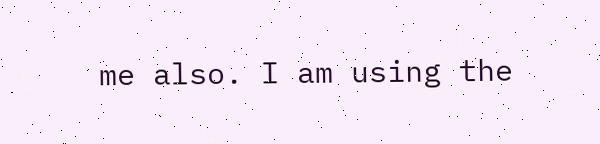me also. I am using the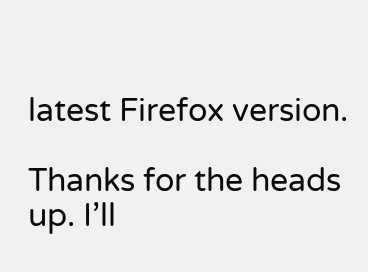latest Firefox version.

Thanks for the heads up. I’ll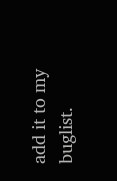add it to my buglist.